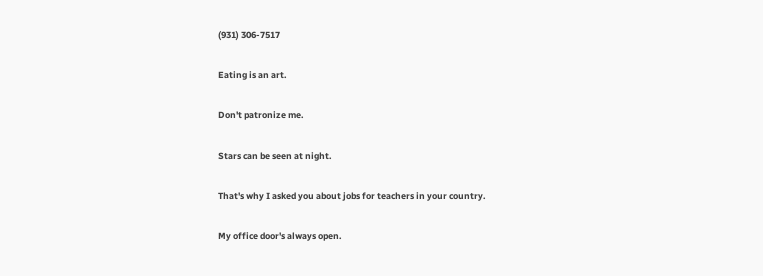(931) 306-7517

Eating is an art.

Don't patronize me.

Stars can be seen at night.

That's why I asked you about jobs for teachers in your country.

My office door's always open.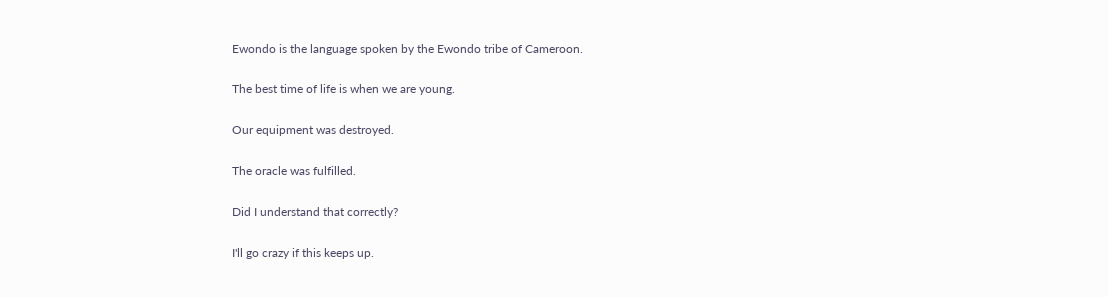Ewondo is the language spoken by the Ewondo tribe of Cameroon.

The best time of life is when we are young.

Our equipment was destroyed.

The oracle was fulfilled.

Did I understand that correctly?

I'll go crazy if this keeps up.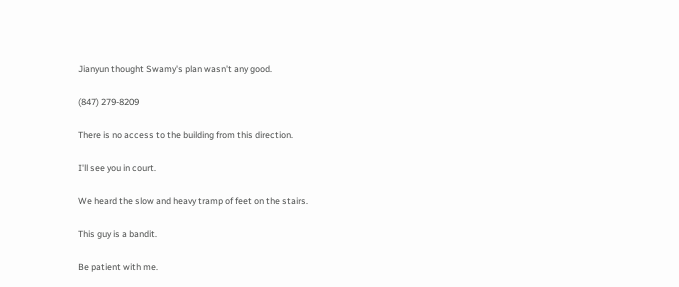Jianyun thought Swamy's plan wasn't any good.

(847) 279-8209

There is no access to the building from this direction.

I'll see you in court.

We heard the slow and heavy tramp of feet on the stairs.

This guy is a bandit.

Be patient with me.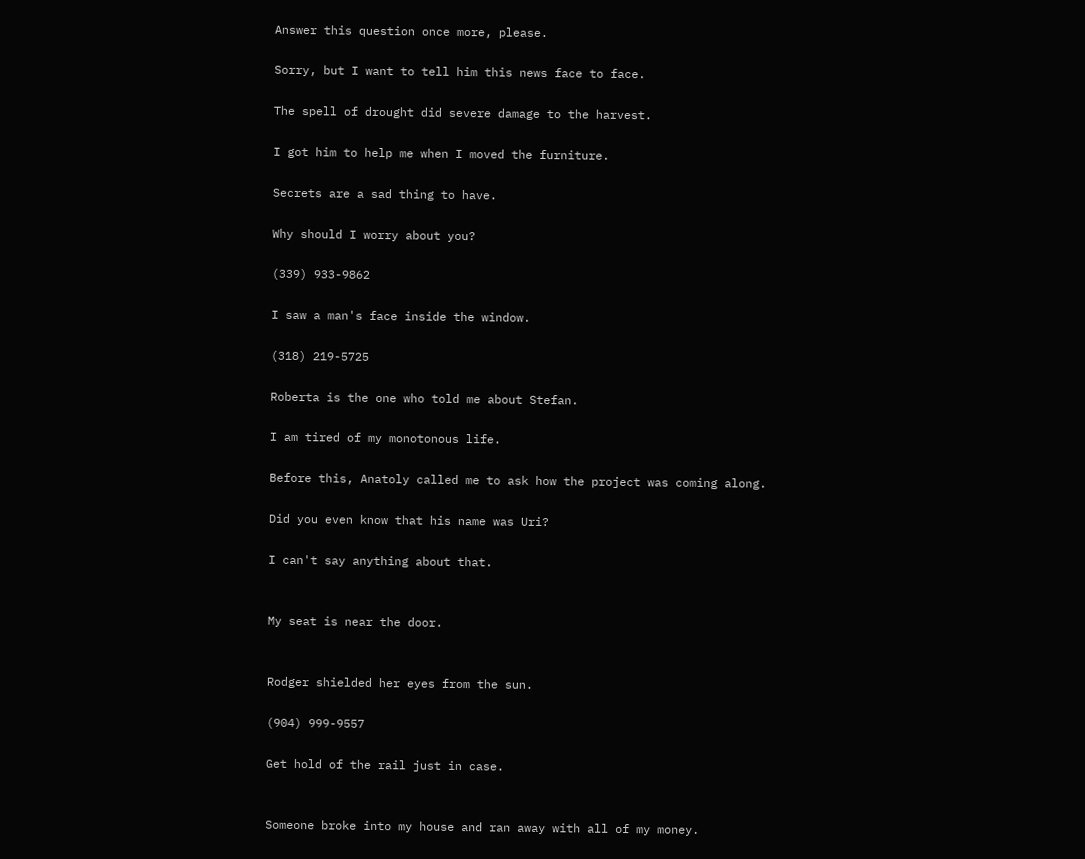Answer this question once more, please.

Sorry, but I want to tell him this news face to face.

The spell of drought did severe damage to the harvest.

I got him to help me when I moved the furniture.

Secrets are a sad thing to have.

Why should I worry about you?

(339) 933-9862

I saw a man's face inside the window.

(318) 219-5725

Roberta is the one who told me about Stefan.

I am tired of my monotonous life.

Before this, Anatoly called me to ask how the project was coming along.

Did you even know that his name was Uri?

I can't say anything about that.


My seat is near the door.


Rodger shielded her eyes from the sun.

(904) 999-9557

Get hold of the rail just in case.


Someone broke into my house and ran away with all of my money.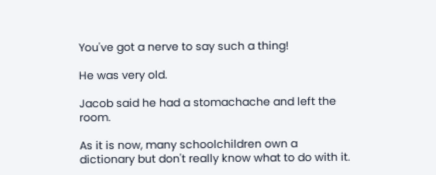You've got a nerve to say such a thing!

He was very old.

Jacob said he had a stomachache and left the room.

As it is now, many schoolchildren own a dictionary but don't really know what to do with it.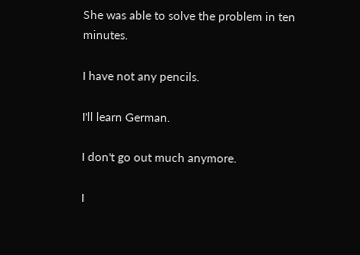She was able to solve the problem in ten minutes.

I have not any pencils.

I'll learn German.

I don't go out much anymore.

I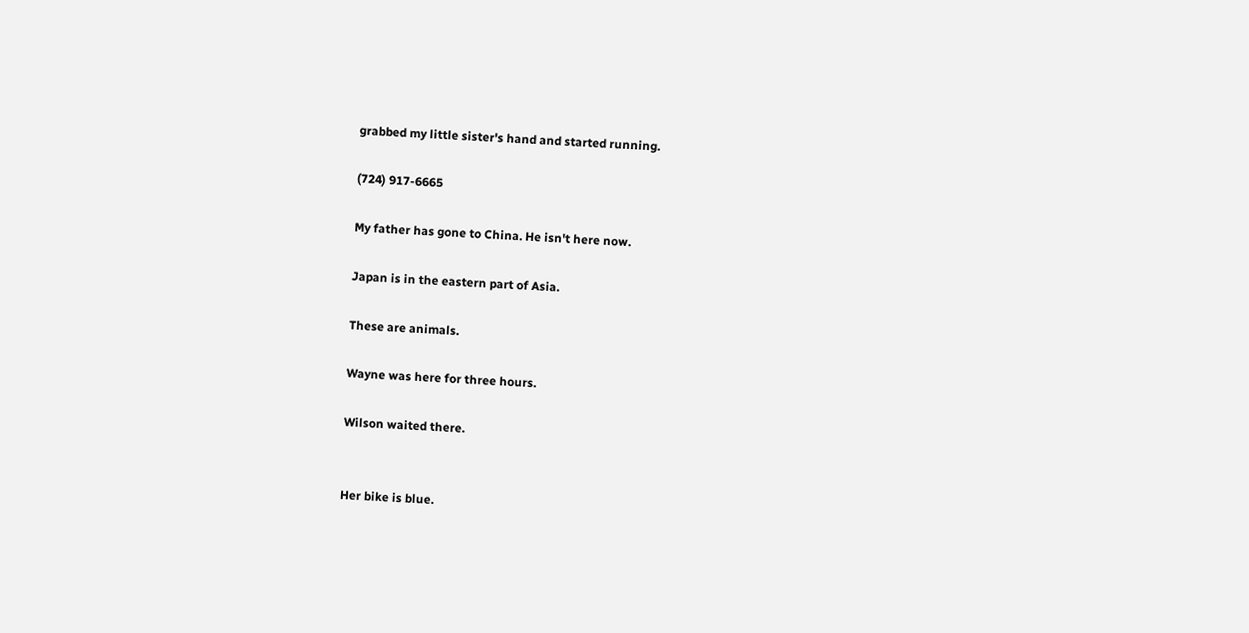grabbed my little sister's hand and started running.

(724) 917-6665

My father has gone to China. He isn't here now.

Japan is in the eastern part of Asia.

These are animals.

Wayne was here for three hours.

Wilson waited there.


Her bike is blue.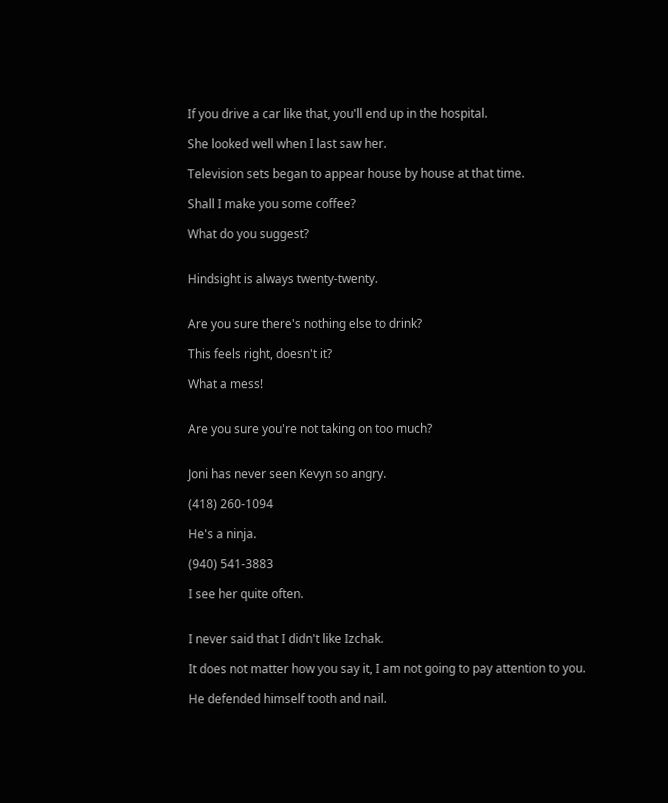If you drive a car like that, you'll end up in the hospital.

She looked well when I last saw her.

Television sets began to appear house by house at that time.

Shall I make you some coffee?

What do you suggest?


Hindsight is always twenty-twenty.


Are you sure there's nothing else to drink?

This feels right, doesn't it?

What a mess!


Are you sure you're not taking on too much?


Joni has never seen Kevyn so angry.

(418) 260-1094

He's a ninja.

(940) 541-3883

I see her quite often.


I never said that I didn't like Izchak.

It does not matter how you say it, I am not going to pay attention to you.

He defended himself tooth and nail.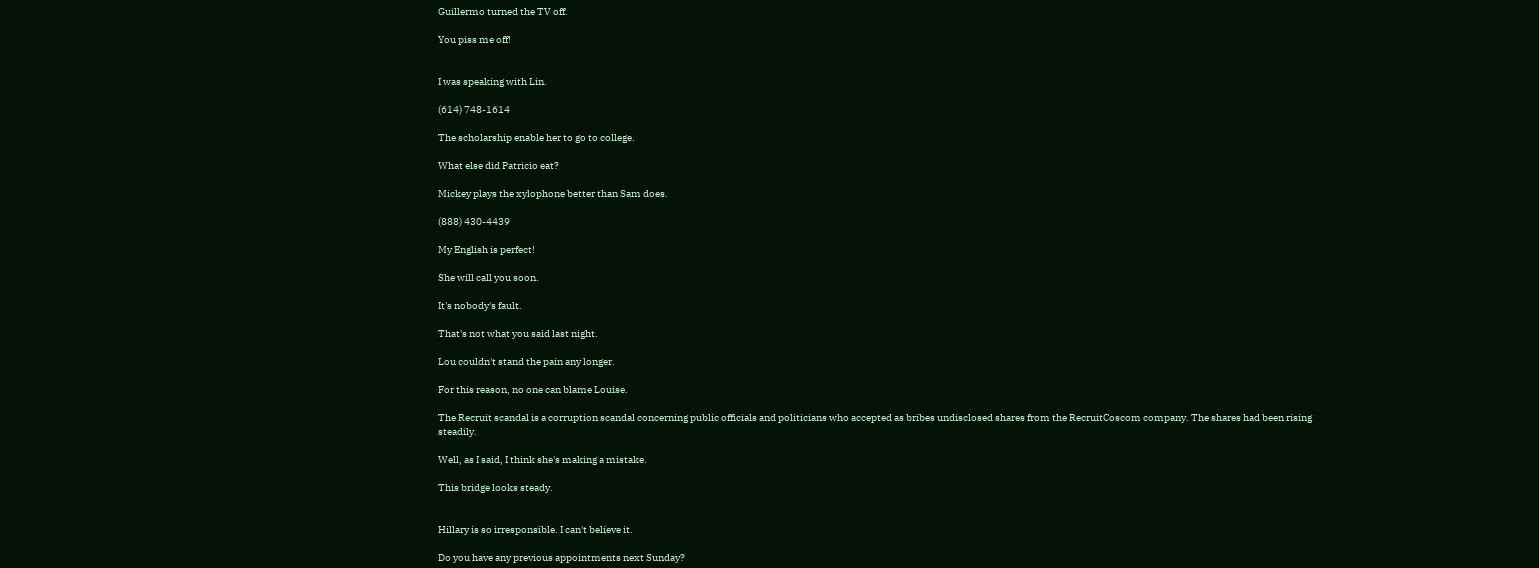Guillermo turned the TV off.

You piss me off!


I was speaking with Lin.

(614) 748-1614

The scholarship enable her to go to college.

What else did Patricio eat?

Mickey plays the xylophone better than Sam does.

(888) 430-4439

My English is perfect!

She will call you soon.

It's nobody's fault.

That's not what you said last night.

Lou couldn't stand the pain any longer.

For this reason, no one can blame Louise.

The Recruit scandal is a corruption scandal concerning public officials and politicians who accepted as bribes undisclosed shares from the RecruitCoscom company. The shares had been rising steadily.

Well, as I said, I think she's making a mistake.

This bridge looks steady.


Hillary is so irresponsible. I can't believe it.

Do you have any previous appointments next Sunday?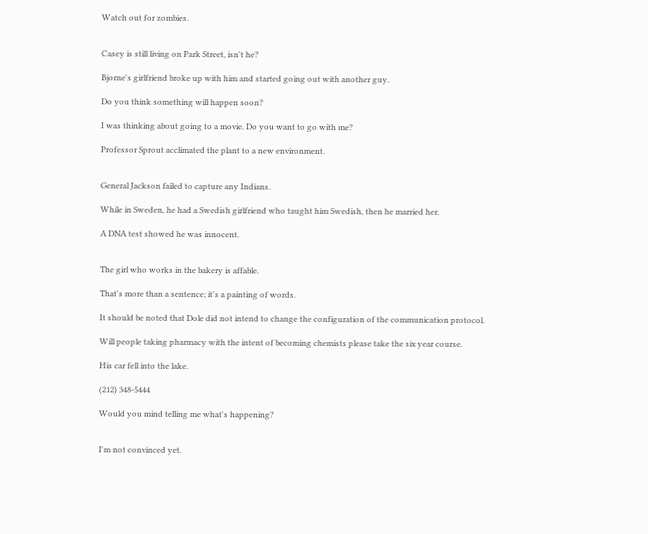Watch out for zombies.


Casey is still living on Park Street, isn't he?

Bjorne's girlfriend broke up with him and started going out with another guy.

Do you think something will happen soon?

I was thinking about going to a movie. Do you want to go with me?

Professor Sprout acclimated the plant to a new environment.


General Jackson failed to capture any Indians.

While in Sweden, he had a Swedish girlfriend who taught him Swedish, then he married her.

A DNA test showed he was innocent.


The girl who works in the bakery is affable.

That's more than a sentence; it's a painting of words.

It should be noted that Dole did not intend to change the configuration of the communication protocol.

Will people taking pharmacy with the intent of becoming chemists please take the six year course.

His car fell into the lake.

(212) 348-5444

Would you mind telling me what's happening?


I'm not convinced yet.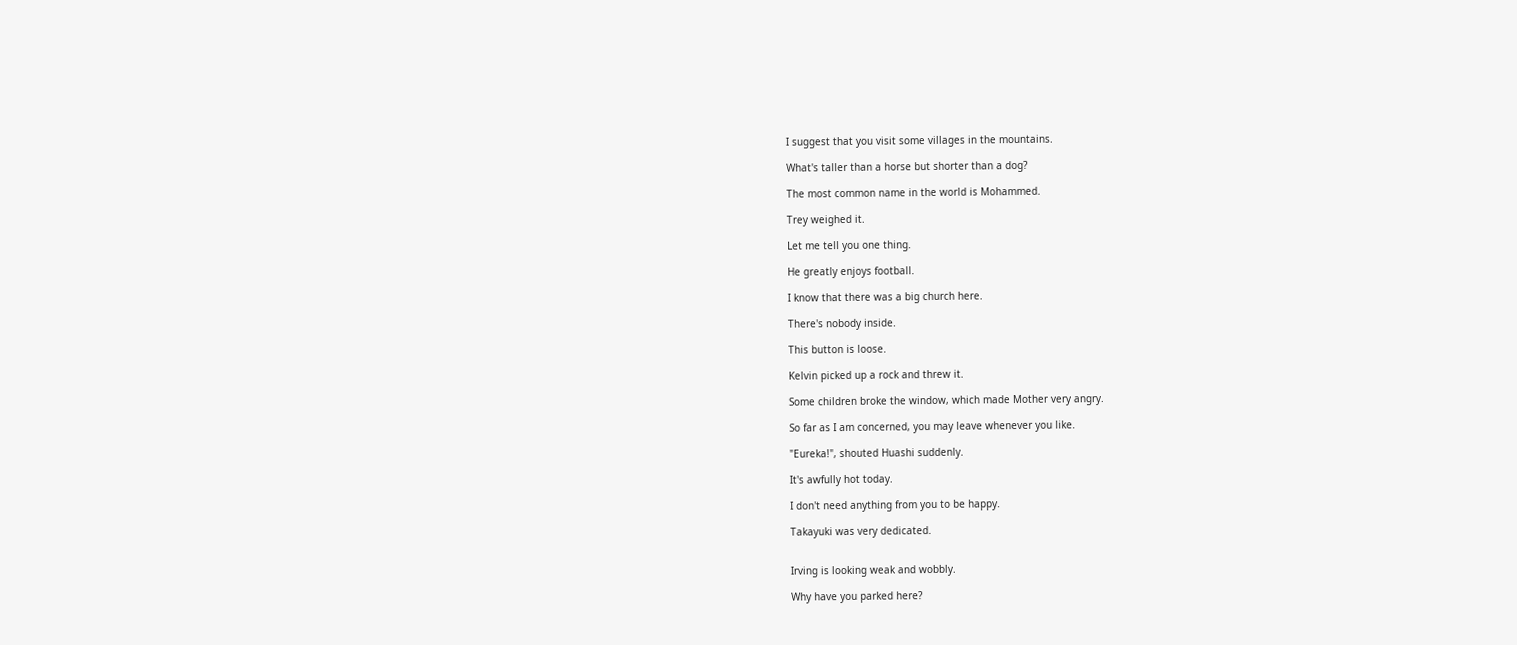I suggest that you visit some villages in the mountains.

What's taller than a horse but shorter than a dog?

The most common name in the world is Mohammed.

Trey weighed it.

Let me tell you one thing.

He greatly enjoys football.

I know that there was a big church here.

There's nobody inside.

This button is loose.

Kelvin picked up a rock and threw it.

Some children broke the window, which made Mother very angry.

So far as I am concerned, you may leave whenever you like.

"Eureka!", shouted Huashi suddenly.

It's awfully hot today.

I don't need anything from you to be happy.

Takayuki was very dedicated.


Irving is looking weak and wobbly.

Why have you parked here?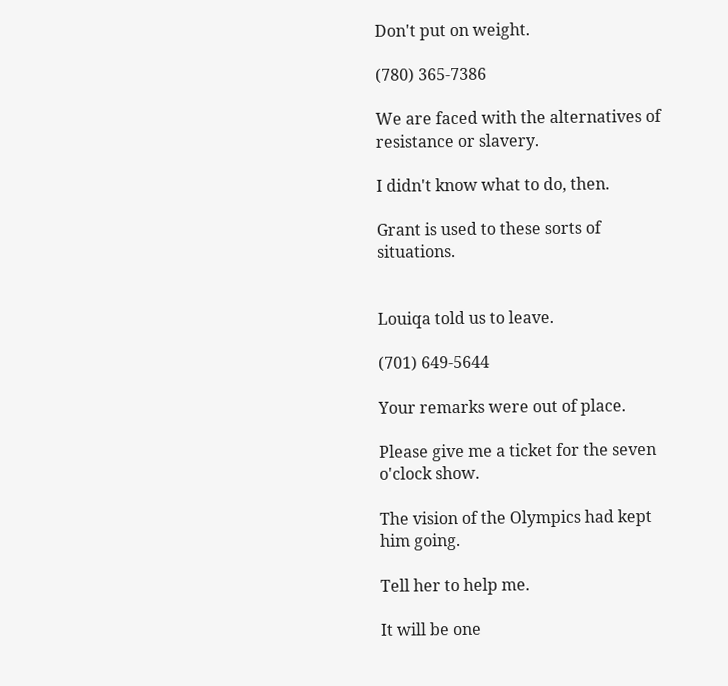Don't put on weight.

(780) 365-7386

We are faced with the alternatives of resistance or slavery.

I didn't know what to do, then.

Grant is used to these sorts of situations.


Louiqa told us to leave.

(701) 649-5644

Your remarks were out of place.

Please give me a ticket for the seven o'clock show.

The vision of the Olympics had kept him going.

Tell her to help me.

It will be one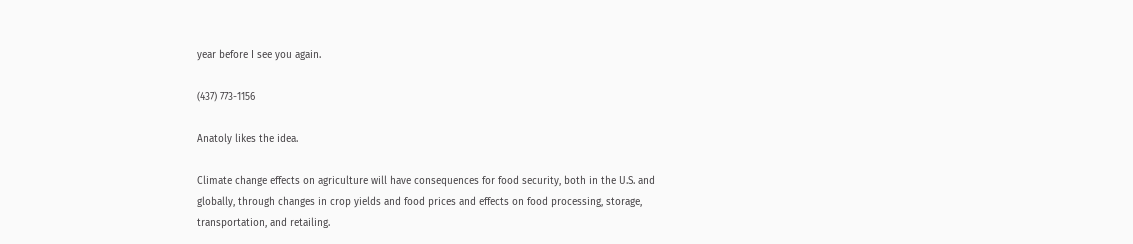year before I see you again.

(437) 773-1156

Anatoly likes the idea.

Climate change effects on agriculture will have consequences for food security, both in the U.S. and globally, through changes in crop yields and food prices and effects on food processing, storage, transportation, and retailing.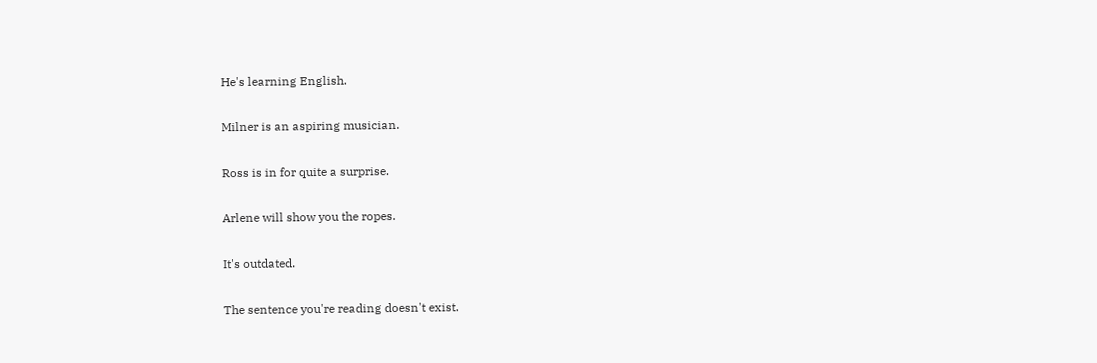He's learning English.

Milner is an aspiring musician.

Ross is in for quite a surprise.

Arlene will show you the ropes.

It's outdated.

The sentence you're reading doesn't exist.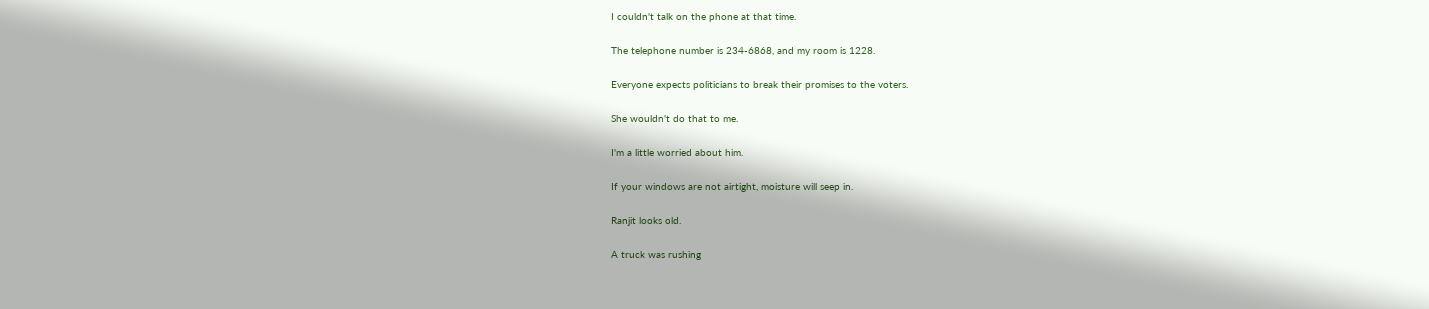I couldn't talk on the phone at that time.

The telephone number is 234-6868, and my room is 1228.

Everyone expects politicians to break their promises to the voters.

She wouldn't do that to me.

I'm a little worried about him.

If your windows are not airtight, moisture will seep in.

Ranjit looks old.

A truck was rushing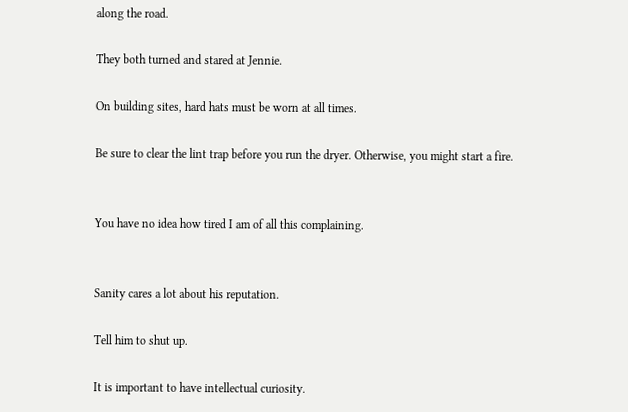along the road.

They both turned and stared at Jennie.

On building sites, hard hats must be worn at all times.

Be sure to clear the lint trap before you run the dryer. Otherwise, you might start a fire.


You have no idea how tired I am of all this complaining.


Sanity cares a lot about his reputation.

Tell him to shut up.

It is important to have intellectual curiosity.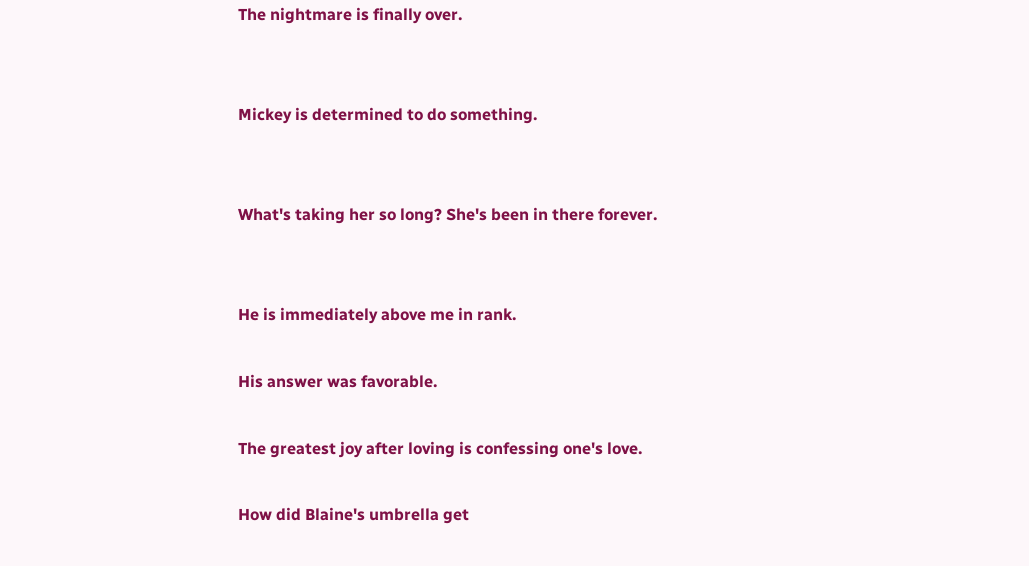The nightmare is finally over.


Mickey is determined to do something.


What's taking her so long? She's been in there forever.


He is immediately above me in rank.

His answer was favorable.

The greatest joy after loving is confessing one's love.

How did Blaine's umbrella get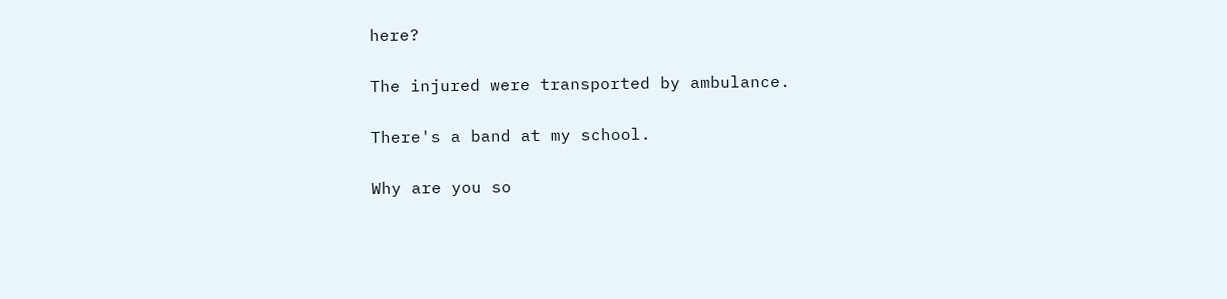here?

The injured were transported by ambulance.

There's a band at my school.

Why are you so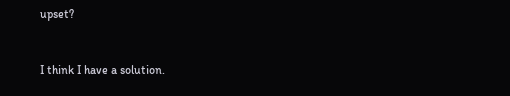upset?


I think I have a solution.